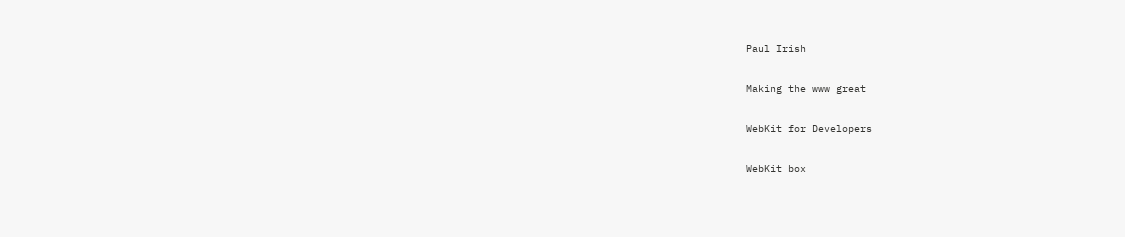Paul Irish

Making the www great

WebKit for Developers

WebKit box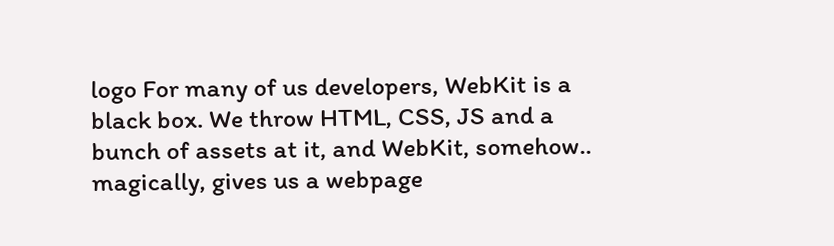logo For many of us developers, WebKit is a black box. We throw HTML, CSS, JS and a bunch of assets at it, and WebKit, somehow.. magically, gives us a webpage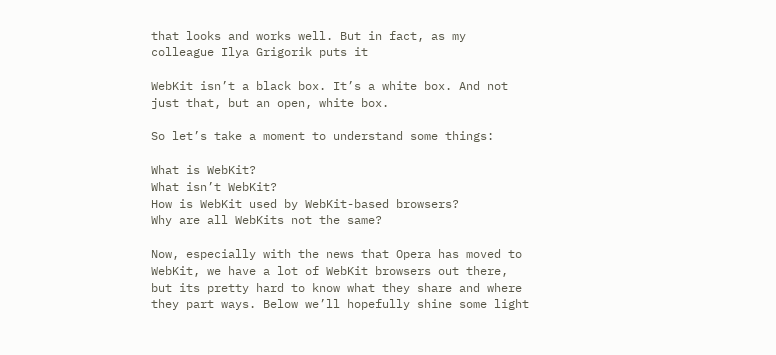that looks and works well. But in fact, as my colleague Ilya Grigorik puts it

WebKit isn’t a black box. It’s a white box. And not just that, but an open, white box.

So let’s take a moment to understand some things:

What is WebKit?
What isn’t WebKit?
How is WebKit used by WebKit-based browsers?
Why are all WebKits not the same?

Now, especially with the news that Opera has moved to WebKit, we have a lot of WebKit browsers out there, but its pretty hard to know what they share and where they part ways. Below we’ll hopefully shine some light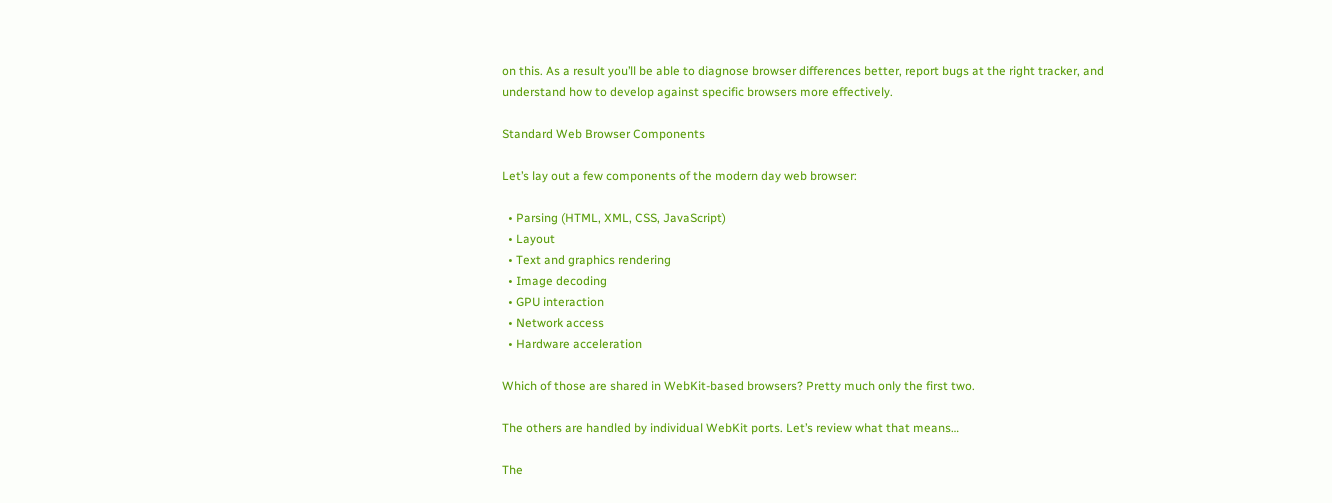on this. As a result you’ll be able to diagnose browser differences better, report bugs at the right tracker, and understand how to develop against specific browsers more effectively.

Standard Web Browser Components

Let’s lay out a few components of the modern day web browser:

  • Parsing (HTML, XML, CSS, JavaScript)
  • Layout
  • Text and graphics rendering
  • Image decoding
  • GPU interaction
  • Network access
  • Hardware acceleration

Which of those are shared in WebKit-based browsers? Pretty much only the first two.

The others are handled by individual WebKit ports. Let’s review what that means…

The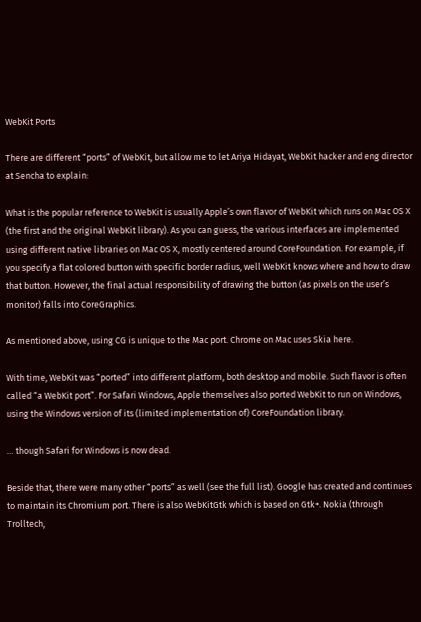WebKit Ports

There are different “ports” of WebKit, but allow me to let Ariya Hidayat, WebKit hacker and eng director at Sencha to explain:

What is the popular reference to WebKit is usually Apple’s own flavor of WebKit which runs on Mac OS X (the first and the original WebKit library). As you can guess, the various interfaces are implemented using different native libraries on Mac OS X, mostly centered around CoreFoundation. For example, if you specify a flat colored button with specific border radius, well WebKit knows where and how to draw that button. However, the final actual responsibility of drawing the button (as pixels on the user’s monitor) falls into CoreGraphics.

As mentioned above, using CG is unique to the Mac port. Chrome on Mac uses Skia here.

With time, WebKit was “ported” into different platform, both desktop and mobile. Such flavor is often called “a WebKit port”. For Safari Windows, Apple themselves also ported WebKit to run on Windows, using the Windows version of its (limited implementation of) CoreFoundation library.

… though Safari for Windows is now dead.

Beside that, there were many other “ports” as well (see the full list). Google has created and continues to maintain its Chromium port. There is also WebKitGtk which is based on Gtk+. Nokia (through Trolltech,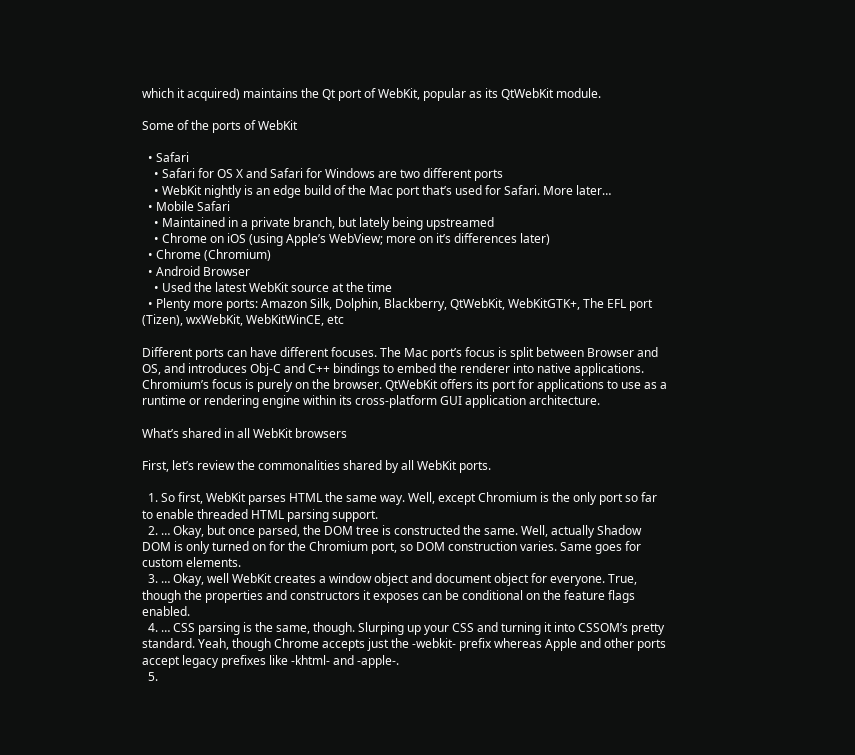which it acquired) maintains the Qt port of WebKit, popular as its QtWebKit module.

Some of the ports of WebKit

  • Safari
    • Safari for OS X and Safari for Windows are two different ports
    • WebKit nightly is an edge build of the Mac port that’s used for Safari. More later…
  • Mobile Safari
    • Maintained in a private branch, but lately being upstreamed
    • Chrome on iOS (using Apple’s WebView; more on it’s differences later)
  • Chrome (Chromium)
  • Android Browser
    • Used the latest WebKit source at the time
  • Plenty more ports: Amazon Silk, Dolphin, Blackberry, QtWebKit, WebKitGTK+, The EFL port (Tizen), wxWebKit, WebKitWinCE, etc

Different ports can have different focuses. The Mac port’s focus is split between Browser and OS, and introduces Obj-C and C++ bindings to embed the renderer into native applications. Chromium’s focus is purely on the browser. QtWebKit offers its port for applications to use as a runtime or rendering engine within its cross-platform GUI application architecture.

What’s shared in all WebKit browsers

First, let’s review the commonalities shared by all WebKit ports.

  1. So first, WebKit parses HTML the same way. Well, except Chromium is the only port so far to enable threaded HTML parsing support.
  2. … Okay, but once parsed, the DOM tree is constructed the same. Well, actually Shadow DOM is only turned on for the Chromium port, so DOM construction varies. Same goes for custom elements.
  3. … Okay, well WebKit creates a window object and document object for everyone. True, though the properties and constructors it exposes can be conditional on the feature flags enabled.
  4. … CSS parsing is the same, though. Slurping up your CSS and turning it into CSSOM’s pretty standard. Yeah, though Chrome accepts just the -webkit- prefix whereas Apple and other ports accept legacy prefixes like -khtml- and -apple-.
  5.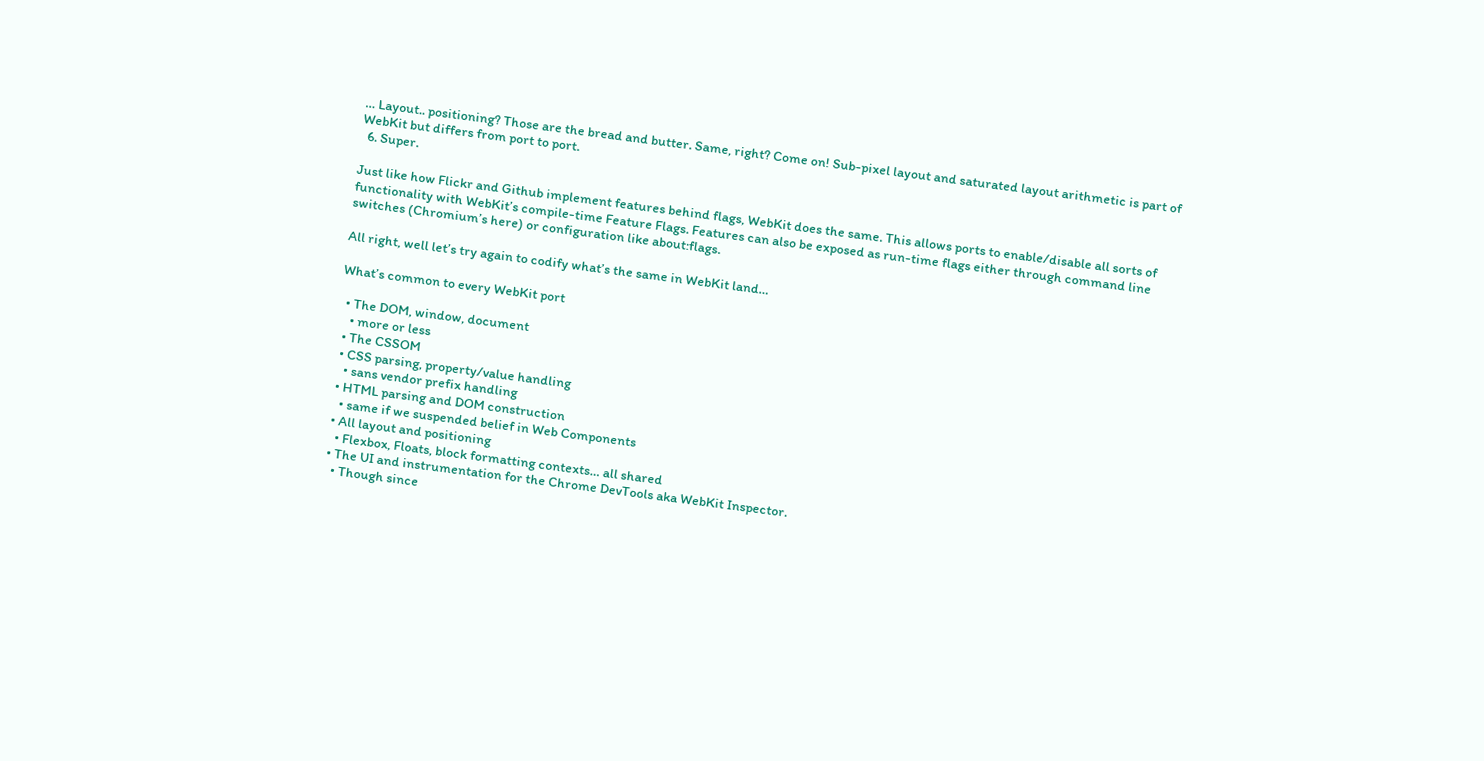… Layout.. positioning? Those are the bread and butter. Same, right? Come on! Sub-pixel layout and saturated layout arithmetic is part of WebKit but differs from port to port.
  6. Super.

Just like how Flickr and Github implement features behind flags, WebKit does the same. This allows ports to enable/disable all sorts of functionality with WebKit’s compile-time Feature Flags. Features can also be exposed as run-time flags either through command line switches (Chromium’s here) or configuration like about:flags.

All right, well let’s try again to codify what’s the same in WebKit land…

What’s common to every WebKit port

  • The DOM, window, document
    • more or less
  • The CSSOM
  • CSS parsing, property/value handling
    • sans vendor prefix handling
  • HTML parsing and DOM construction
    • same if we suspended belief in Web Components
  • All layout and positioning
    • Flexbox, Floats, block formatting contexts… all shared
  • The UI and instrumentation for the Chrome DevTools aka WebKit Inspector.
    • Though since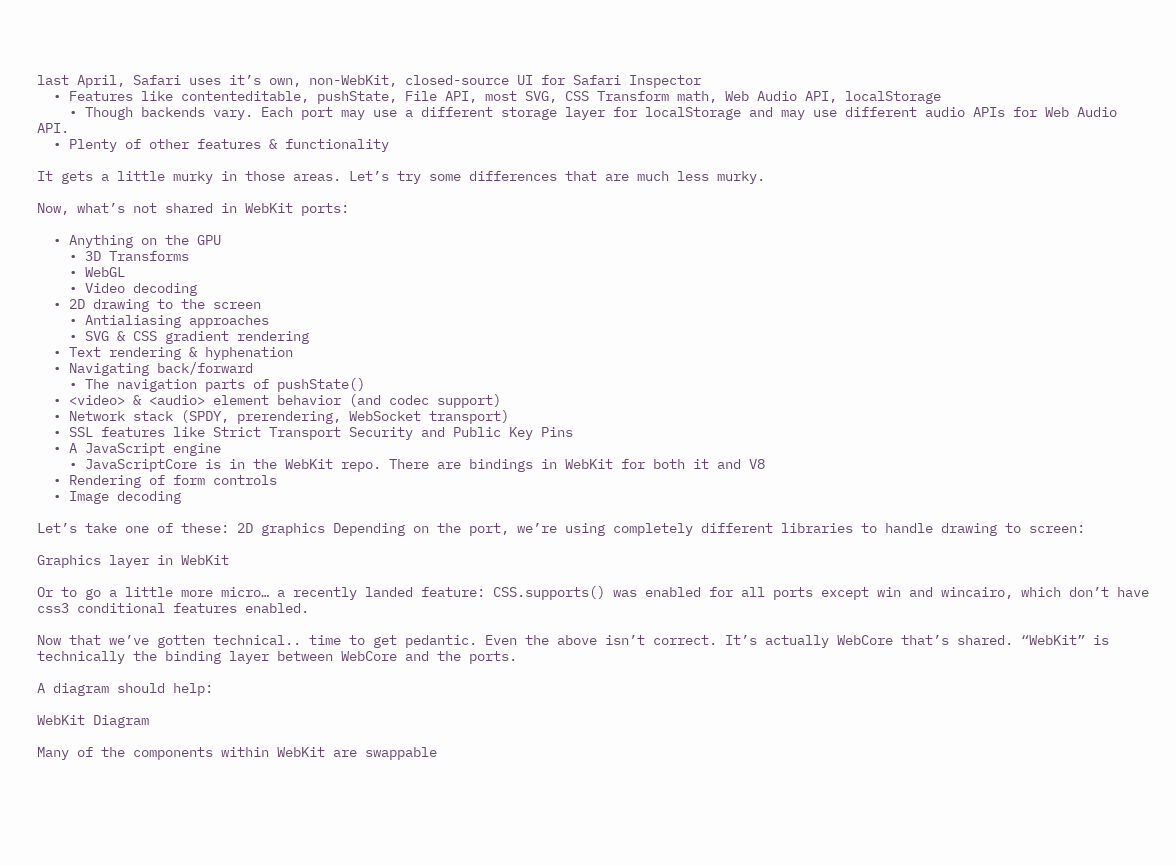last April, Safari uses it’s own, non-WebKit, closed-source UI for Safari Inspector
  • Features like contenteditable, pushState, File API, most SVG, CSS Transform math, Web Audio API, localStorage
    • Though backends vary. Each port may use a different storage layer for localStorage and may use different audio APIs for Web Audio API.
  • Plenty of other features & functionality

It gets a little murky in those areas. Let’s try some differences that are much less murky.

Now, what’s not shared in WebKit ports:

  • Anything on the GPU
    • 3D Transforms
    • WebGL
    • Video decoding
  • 2D drawing to the screen
    • Antialiasing approaches
    • SVG & CSS gradient rendering
  • Text rendering & hyphenation
  • Navigating back/forward
    • The navigation parts of pushState()
  • <video> & <audio> element behavior (and codec support)
  • Network stack (SPDY, prerendering, WebSocket transport)
  • SSL features like Strict Transport Security and Public Key Pins
  • A JavaScript engine
    • JavaScriptCore is in the WebKit repo. There are bindings in WebKit for both it and V8
  • Rendering of form controls
  • Image decoding

Let’s take one of these: 2D graphics Depending on the port, we’re using completely different libraries to handle drawing to screen:

Graphics layer in WebKit

Or to go a little more micro… a recently landed feature: CSS.supports() was enabled for all ports except win and wincairo, which don’t have css3 conditional features enabled.

Now that we’ve gotten technical.. time to get pedantic. Even the above isn’t correct. It’s actually WebCore that’s shared. “WebKit” is technically the binding layer between WebCore and the ports.

A diagram should help:

WebKit Diagram

Many of the components within WebKit are swappable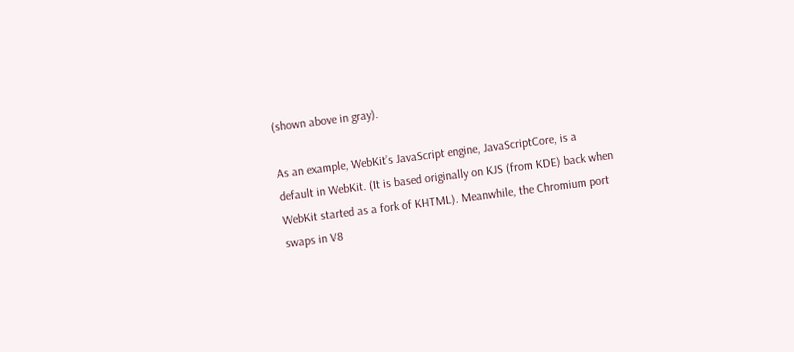(shown above in gray).

As an example, WebKit’s JavaScript engine, JavaScriptCore, is a default in WebKit. (It is based originally on KJS (from KDE) back when WebKit started as a fork of KHTML). Meanwhile, the Chromium port swaps in V8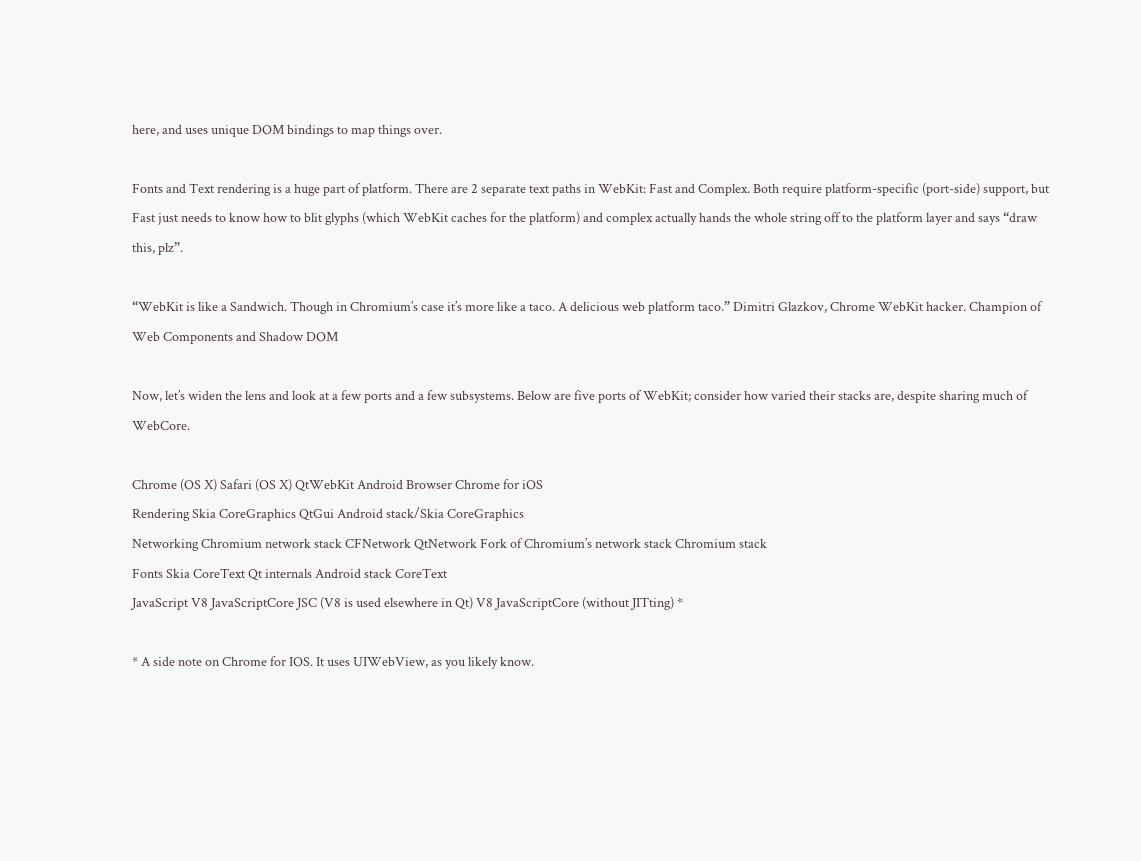here, and uses unique DOM bindings to map things over.

Fonts and Text rendering is a huge part of platform. There are 2 separate text paths in WebKit: Fast and Complex. Both require platform-specific (port-side) support, but Fast just needs to know how to blit glyphs (which WebKit caches for the platform) and complex actually hands the whole string off to the platform layer and says “draw this, plz”.

“WebKit is like a Sandwich. Though in Chromium’s case it’s more like a taco. A delicious web platform taco.” Dimitri Glazkov, Chrome WebKit hacker. Champion of Web Components and Shadow DOM

Now, let’s widen the lens and look at a few ports and a few subsystems. Below are five ports of WebKit; consider how varied their stacks are, despite sharing much of WebCore.

Chrome (OS X) Safari (OS X) QtWebKit Android Browser Chrome for iOS
Rendering Skia CoreGraphics QtGui Android stack/Skia CoreGraphics
Networking Chromium network stack CFNetwork QtNetwork Fork of Chromium’s network stack Chromium stack
Fonts Skia CoreText Qt internals Android stack CoreText
JavaScript V8 JavaScriptCore JSC (V8 is used elsewhere in Qt) V8 JavaScriptCore (without JITting) *

* A side note on Chrome for IOS. It uses UIWebView, as you likely know.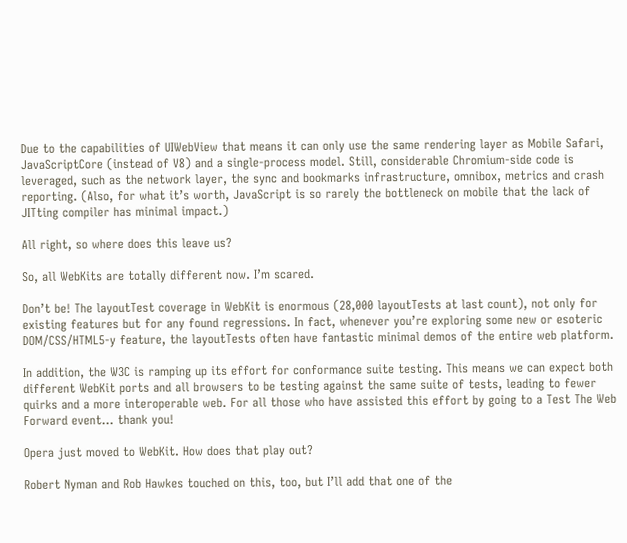Due to the capabilities of UIWebView that means it can only use the same rendering layer as Mobile Safari, JavaScriptCore (instead of V8) and a single-process model. Still, considerable Chromium-side code is leveraged, such as the network layer, the sync and bookmarks infrastructure, omnibox, metrics and crash reporting. (Also, for what it’s worth, JavaScript is so rarely the bottleneck on mobile that the lack of JITting compiler has minimal impact.)

All right, so where does this leave us?

So, all WebKits are totally different now. I’m scared.

Don’t be! The layoutTest coverage in WebKit is enormous (28,000 layoutTests at last count), not only for existing features but for any found regressions. In fact, whenever you’re exploring some new or esoteric DOM/CSS/HTML5-y feature, the layoutTests often have fantastic minimal demos of the entire web platform.

In addition, the W3C is ramping up its effort for conformance suite testing. This means we can expect both different WebKit ports and all browsers to be testing against the same suite of tests, leading to fewer quirks and a more interoperable web. For all those who have assisted this effort by going to a Test The Web Forward event… thank you!

Opera just moved to WebKit. How does that play out?

Robert Nyman and Rob Hawkes touched on this, too, but I’ll add that one of the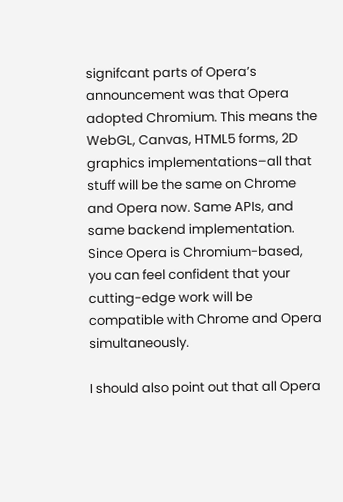signifcant parts of Opera’s announcement was that Opera adopted Chromium. This means the WebGL, Canvas, HTML5 forms, 2D graphics implementations–all that stuff will be the same on Chrome and Opera now. Same APIs, and same backend implementation. Since Opera is Chromium-based, you can feel confident that your cutting-edge work will be compatible with Chrome and Opera simultaneously.

I should also point out that all Opera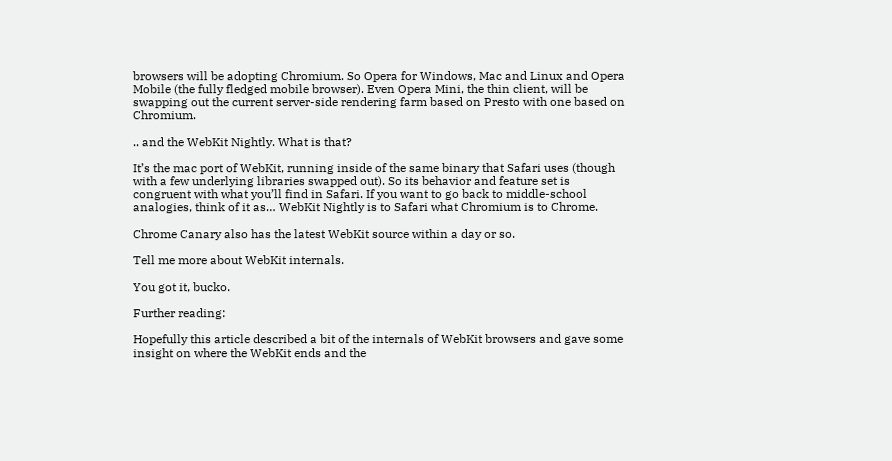browsers will be adopting Chromium. So Opera for Windows, Mac and Linux and Opera Mobile (the fully fledged mobile browser). Even Opera Mini, the thin client, will be swapping out the current server-side rendering farm based on Presto with one based on Chromium.

.. and the WebKit Nightly. What is that?

It’s the mac port of WebKit, running inside of the same binary that Safari uses (though with a few underlying libraries swapped out). So its behavior and feature set is congruent with what you’ll find in Safari. If you want to go back to middle-school analogies, think of it as… WebKit Nightly is to Safari what Chromium is to Chrome.

Chrome Canary also has the latest WebKit source within a day or so.

Tell me more about WebKit internals.

You got it, bucko.

Further reading:

Hopefully this article described a bit of the internals of WebKit browsers and gave some insight on where the WebKit ends and the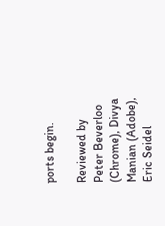ports begin.

Reviewed by Peter Beverloo (Chrome), Divya Manian (Adobe), Eric Seidel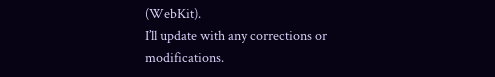(WebKit).
I’ll update with any corrections or modifications.